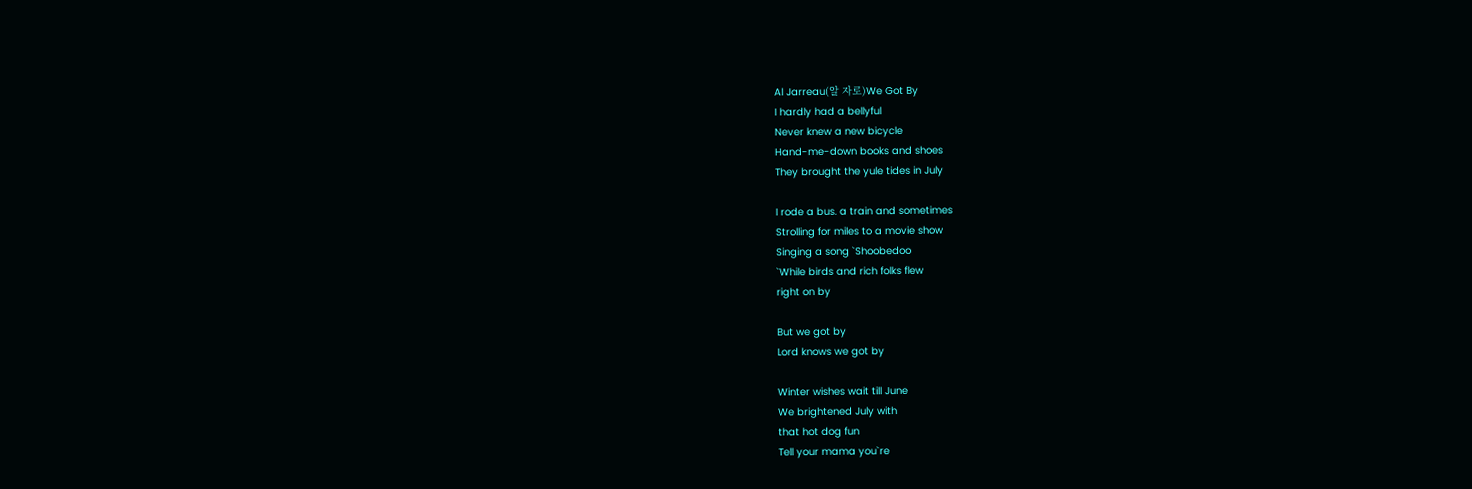Al Jarreau(알 자로)We Got By
I hardly had a bellyful
Never knew a new bicycle
Hand-me-down books and shoes
They brought the yule tides in July

I rode a bus. a train and sometimes
Strolling for miles to a movie show
Singing a song `Shoobedoo
`While birds and rich folks flew
right on by

But we got by
Lord knows we got by

Winter wishes wait till June
We brightened July with
that hot dog fun
Tell your mama you`re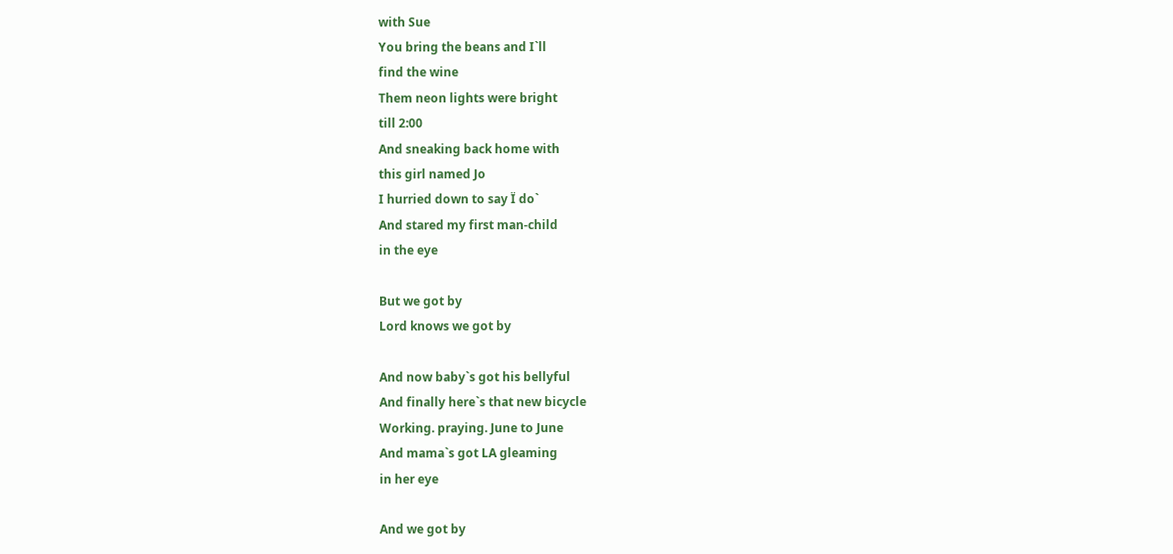with Sue
You bring the beans and I`ll
find the wine
Them neon lights were bright
till 2:00
And sneaking back home with
this girl named Jo
I hurried down to say Ï do`
And stared my first man-child
in the eye

But we got by
Lord knows we got by

And now baby`s got his bellyful
And finally here`s that new bicycle
Working. praying. June to June
And mama`s got LA gleaming
in her eye

And we got by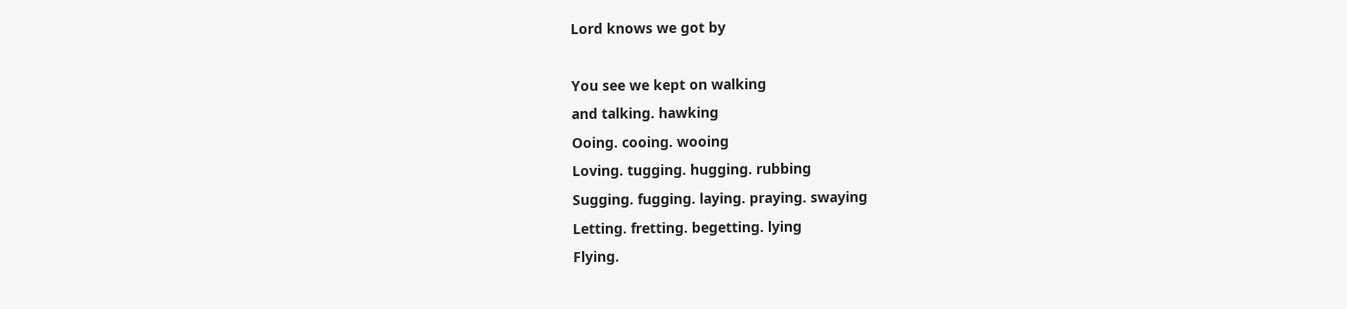Lord knows we got by

You see we kept on walking
and talking. hawking
Ooing. cooing. wooing
Loving. tugging. hugging. rubbing
Sugging. fugging. laying. praying. swaying
Letting. fretting. begetting. lying
Flying.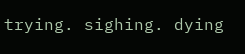trying. sighing. dying